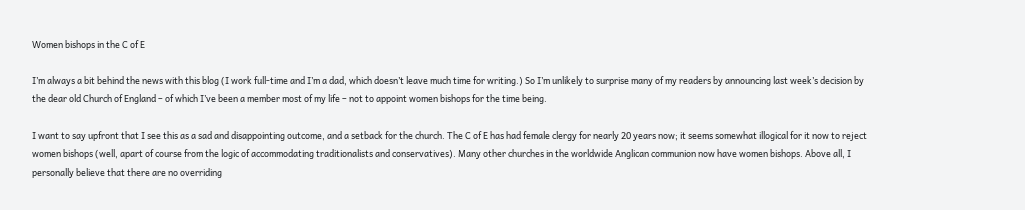Women bishops in the C of E

I’m always a bit behind the news with this blog (I work full-time and I’m a dad, which doesn’t leave much time for writing.) So I’m unlikely to surprise many of my readers by announcing last week’s decision by the dear old Church of England – of which I’ve been a member most of my life – not to appoint women bishops for the time being.

I want to say upfront that I see this as a sad and disappointing outcome, and a setback for the church. The C of E has had female clergy for nearly 20 years now; it seems somewhat illogical for it now to reject women bishops (well, apart of course from the logic of accommodating traditionalists and conservatives). Many other churches in the worldwide Anglican communion now have women bishops. Above all, I personally believe that there are no overriding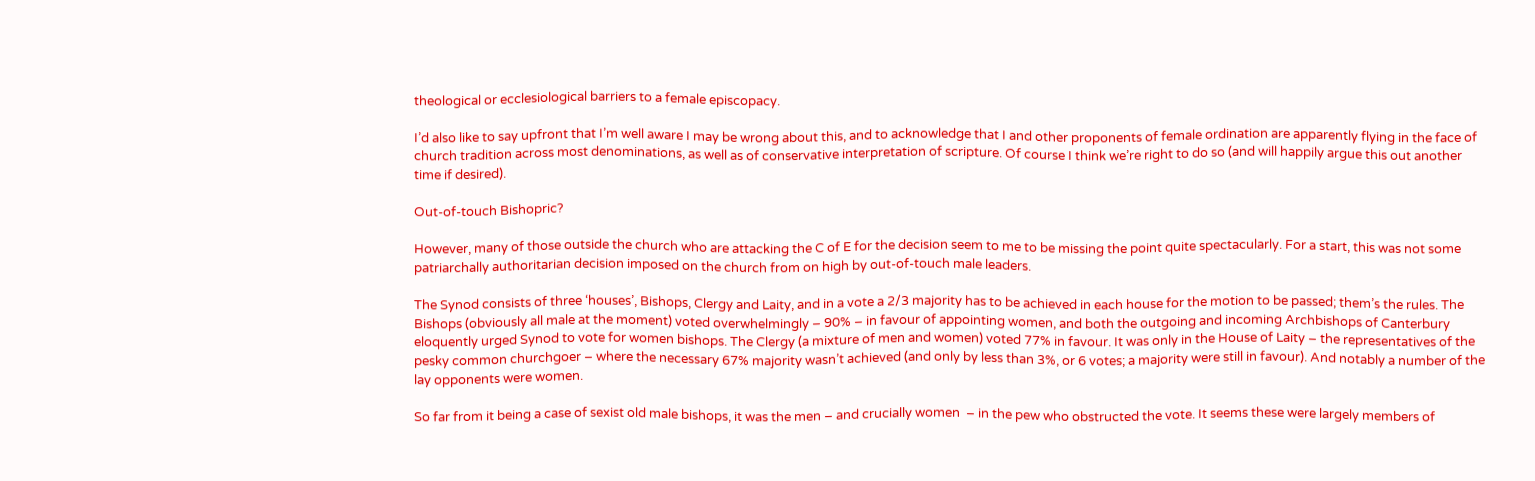theological or ecclesiological barriers to a female episcopacy.

I’d also like to say upfront that I’m well aware I may be wrong about this, and to acknowledge that I and other proponents of female ordination are apparently flying in the face of church tradition across most denominations, as well as of conservative interpretation of scripture. Of course I think we’re right to do so (and will happily argue this out another time if desired).

Out-of-touch Bishopric?

However, many of those outside the church who are attacking the C of E for the decision seem to me to be missing the point quite spectacularly. For a start, this was not some patriarchally authoritarian decision imposed on the church from on high by out-of-touch male leaders.

The Synod consists of three ‘houses’, Bishops, Clergy and Laity, and in a vote a 2/3 majority has to be achieved in each house for the motion to be passed; them’s the rules. The Bishops (obviously all male at the moment) voted overwhelmingly – 90% – in favour of appointing women, and both the outgoing and incoming Archbishops of Canterbury eloquently urged Synod to vote for women bishops. The Clergy (a mixture of men and women) voted 77% in favour. It was only in the House of Laity – the representatives of the pesky common churchgoer – where the necessary 67% majority wasn’t achieved (and only by less than 3%, or 6 votes; a majority were still in favour). And notably a number of the lay opponents were women.

So far from it being a case of sexist old male bishops, it was the men – and crucially women  – in the pew who obstructed the vote. It seems these were largely members of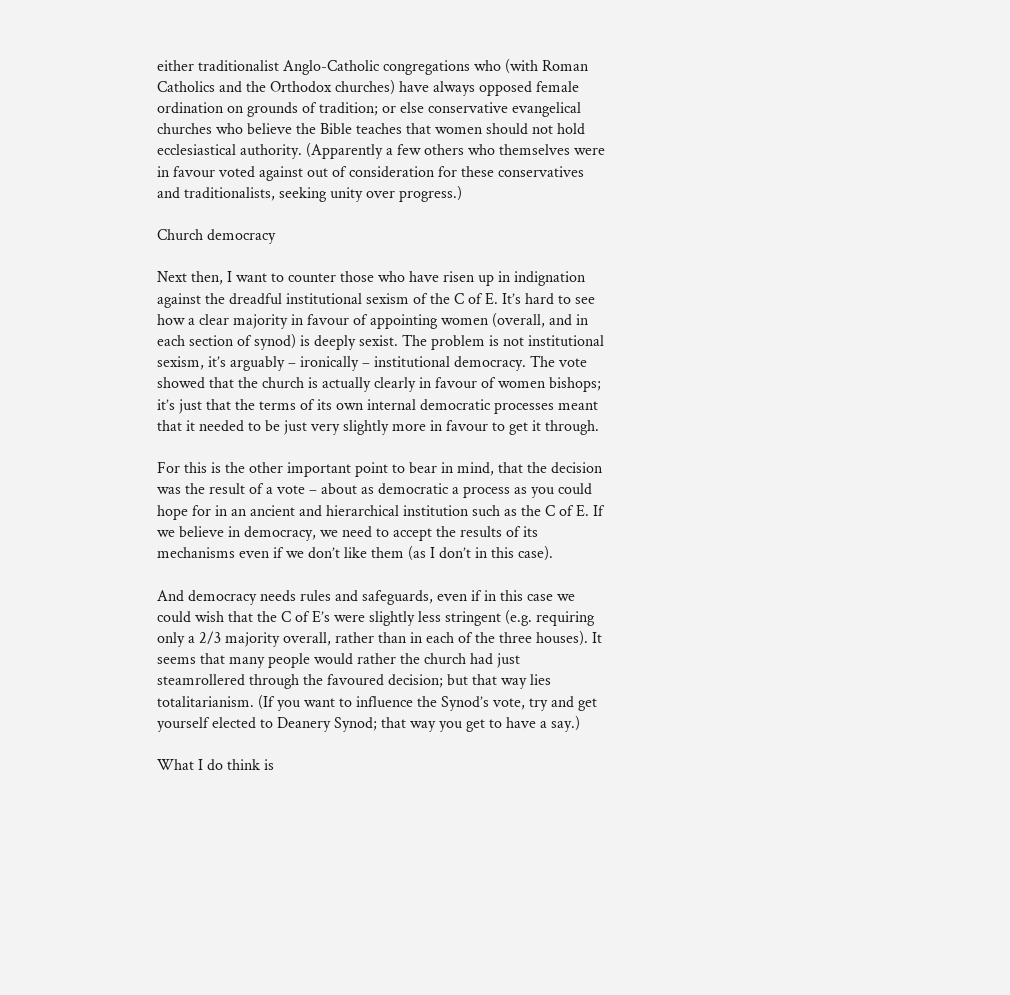either traditionalist Anglo-Catholic congregations who (with Roman Catholics and the Orthodox churches) have always opposed female ordination on grounds of tradition; or else conservative evangelical churches who believe the Bible teaches that women should not hold ecclesiastical authority. (Apparently a few others who themselves were in favour voted against out of consideration for these conservatives and traditionalists, seeking unity over progress.)

Church democracy

Next then, I want to counter those who have risen up in indignation against the dreadful institutional sexism of the C of E. It’s hard to see how a clear majority in favour of appointing women (overall, and in each section of synod) is deeply sexist. The problem is not institutional sexism, it’s arguably – ironically – institutional democracy. The vote showed that the church is actually clearly in favour of women bishops; it’s just that the terms of its own internal democratic processes meant that it needed to be just very slightly more in favour to get it through.

For this is the other important point to bear in mind, that the decision was the result of a vote – about as democratic a process as you could hope for in an ancient and hierarchical institution such as the C of E. If we believe in democracy, we need to accept the results of its mechanisms even if we don’t like them (as I don’t in this case).

And democracy needs rules and safeguards, even if in this case we could wish that the C of E’s were slightly less stringent (e.g. requiring only a 2/3 majority overall, rather than in each of the three houses). It seems that many people would rather the church had just steamrollered through the favoured decision; but that way lies totalitarianism. (If you want to influence the Synod’s vote, try and get yourself elected to Deanery Synod; that way you get to have a say.)

What I do think is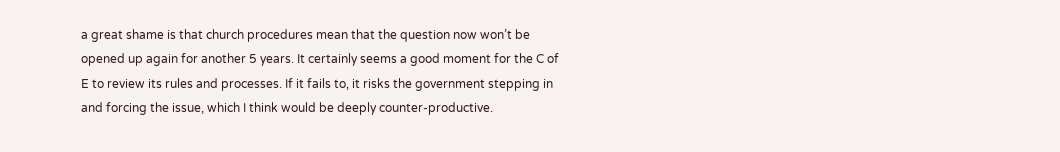a great shame is that church procedures mean that the question now won’t be opened up again for another 5 years. It certainly seems a good moment for the C of E to review its rules and processes. If it fails to, it risks the government stepping in and forcing the issue, which I think would be deeply counter-productive.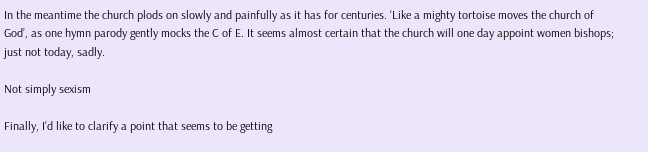In the meantime the church plods on slowly and painfully as it has for centuries. ‘Like a mighty tortoise moves the church of God’, as one hymn parody gently mocks the C of E. It seems almost certain that the church will one day appoint women bishops; just not today, sadly.

Not simply sexism

Finally, I’d like to clarify a point that seems to be getting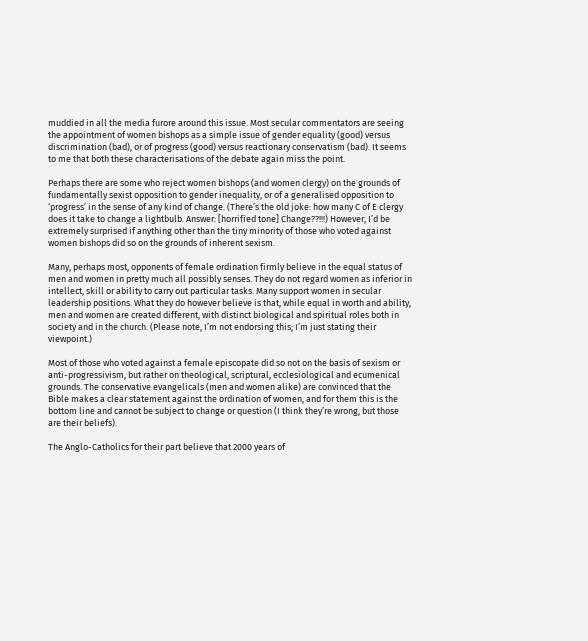muddied in all the media furore around this issue. Most secular commentators are seeing the appointment of women bishops as a simple issue of gender equality (good) versus discrimination (bad), or of progress (good) versus reactionary conservatism (bad). It seems to me that both these characterisations of the debate again miss the point.

Perhaps there are some who reject women bishops (and women clergy) on the grounds of fundamentally sexist opposition to gender inequality, or of a generalised opposition to ‘progress’ in the sense of any kind of change. (There’s the old joke: how many C of E clergy does it take to change a lightbulb. Answer: [horrified tone] Change??!!!) However, I’d be extremely surprised if anything other than the tiny minority of those who voted against women bishops did so on the grounds of inherent sexism.

Many, perhaps most, opponents of female ordination firmly believe in the equal status of men and women in pretty much all possibly senses. They do not regard women as inferior in intellect, skill or ability to carry out particular tasks. Many support women in secular leadership positions. What they do however believe is that, while equal in worth and ability, men and women are created different, with distinct biological and spiritual roles both in society and in the church. (Please note, I’m not endorsing this; I’m just stating their viewpoint.)

Most of those who voted against a female episcopate did so not on the basis of sexism or anti-progressivism, but rather on theological, scriptural, ecclesiological and ecumenical grounds. The conservative evangelicals (men and women alike) are convinced that the Bible makes a clear statement against the ordination of women, and for them this is the bottom line and cannot be subject to change or question (I think they’re wrong, but those are their beliefs).

The Anglo-Catholics for their part believe that 2000 years of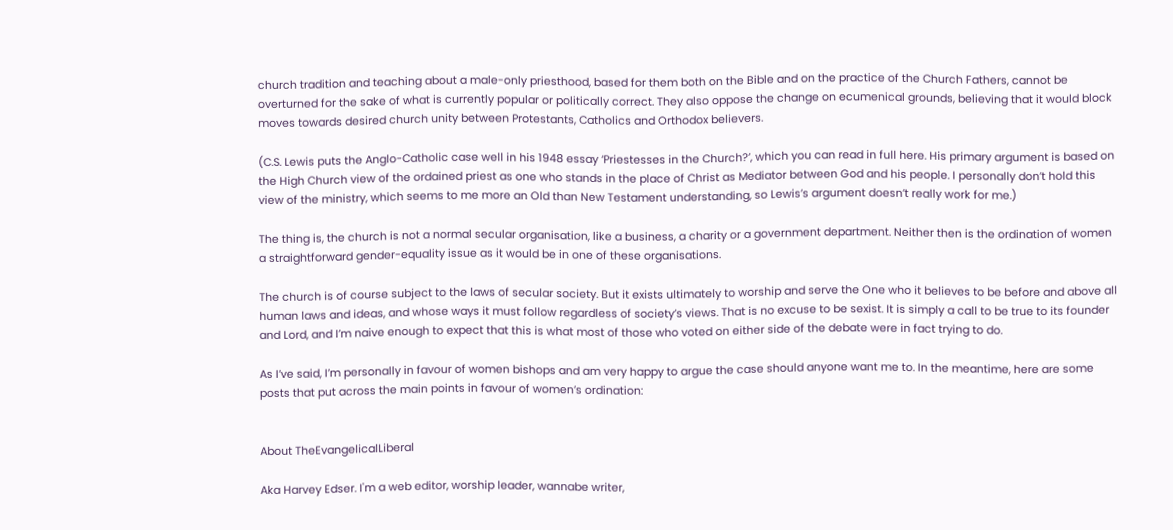church tradition and teaching about a male-only priesthood, based for them both on the Bible and on the practice of the Church Fathers, cannot be overturned for the sake of what is currently popular or politically correct. They also oppose the change on ecumenical grounds, believing that it would block moves towards desired church unity between Protestants, Catholics and Orthodox believers.

(C.S. Lewis puts the Anglo-Catholic case well in his 1948 essay ‘Priestesses in the Church?’, which you can read in full here. His primary argument is based on the High Church view of the ordained priest as one who stands in the place of Christ as Mediator between God and his people. I personally don’t hold this view of the ministry, which seems to me more an Old than New Testament understanding, so Lewis’s argument doesn’t really work for me.)

The thing is, the church is not a normal secular organisation, like a business, a charity or a government department. Neither then is the ordination of women a straightforward gender-equality issue as it would be in one of these organisations.

The church is of course subject to the laws of secular society. But it exists ultimately to worship and serve the One who it believes to be before and above all human laws and ideas, and whose ways it must follow regardless of society’s views. That is no excuse to be sexist. It is simply a call to be true to its founder and Lord, and I’m naive enough to expect that this is what most of those who voted on either side of the debate were in fact trying to do.

As I’ve said, I’m personally in favour of women bishops and am very happy to argue the case should anyone want me to. In the meantime, here are some posts that put across the main points in favour of women’s ordination:


About TheEvangelicalLiberal

Aka Harvey Edser. I'm a web editor, worship leader, wannabe writer,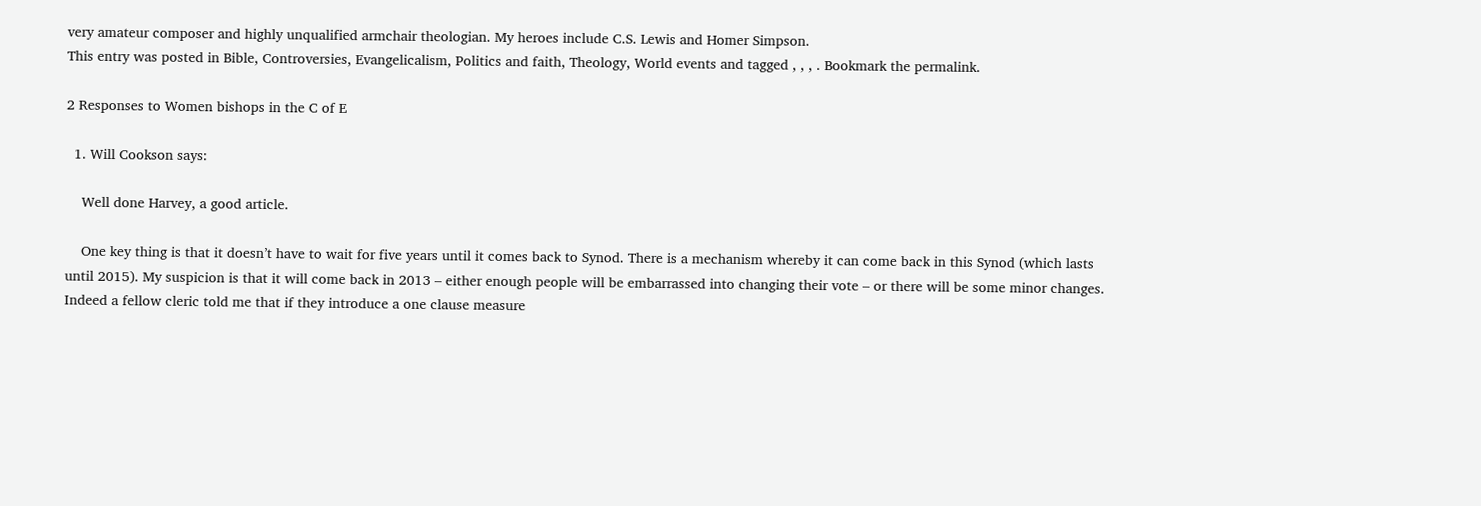very amateur composer and highly unqualified armchair theologian. My heroes include C.S. Lewis and Homer Simpson.
This entry was posted in Bible, Controversies, Evangelicalism, Politics and faith, Theology, World events and tagged , , , . Bookmark the permalink.

2 Responses to Women bishops in the C of E

  1. Will Cookson says:

    Well done Harvey, a good article.

    One key thing is that it doesn’t have to wait for five years until it comes back to Synod. There is a mechanism whereby it can come back in this Synod (which lasts until 2015). My suspicion is that it will come back in 2013 – either enough people will be embarrassed into changing their vote – or there will be some minor changes. Indeed a fellow cleric told me that if they introduce a one clause measure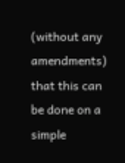(without any amendments) that this can be done on a simple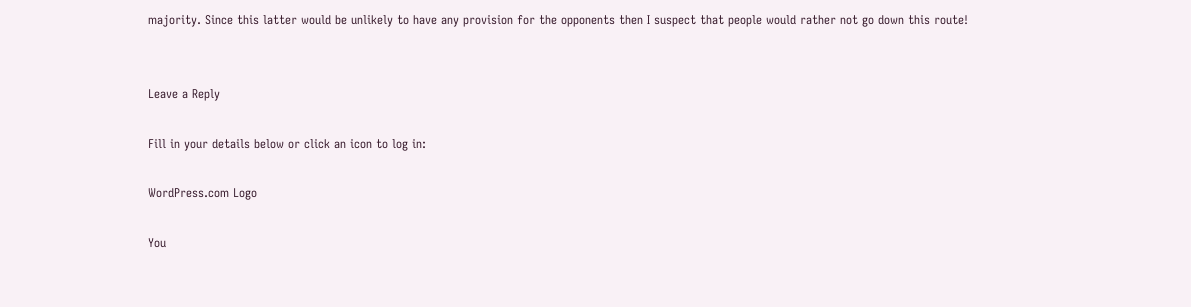majority. Since this latter would be unlikely to have any provision for the opponents then I suspect that people would rather not go down this route!


Leave a Reply

Fill in your details below or click an icon to log in:

WordPress.com Logo

You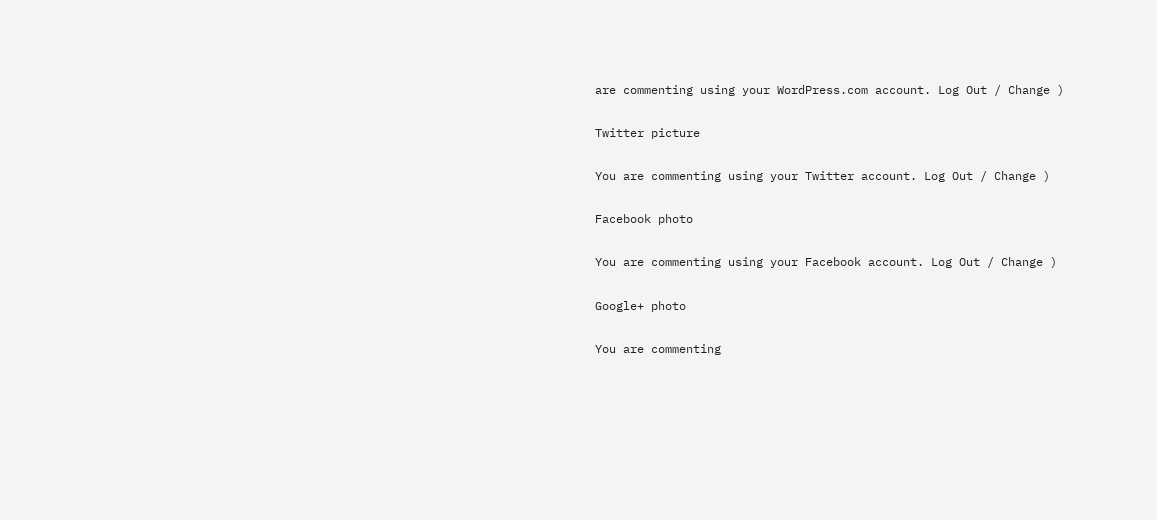are commenting using your WordPress.com account. Log Out / Change )

Twitter picture

You are commenting using your Twitter account. Log Out / Change )

Facebook photo

You are commenting using your Facebook account. Log Out / Change )

Google+ photo

You are commenting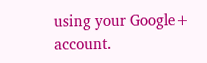using your Google+ account.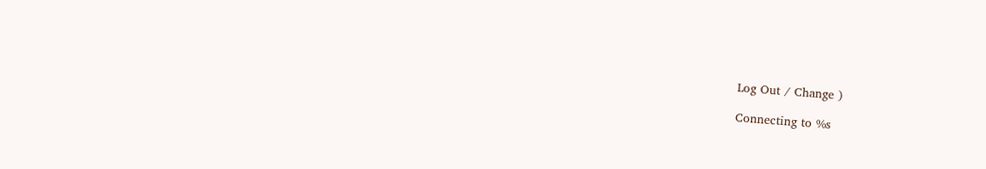Log Out / Change )

Connecting to %s